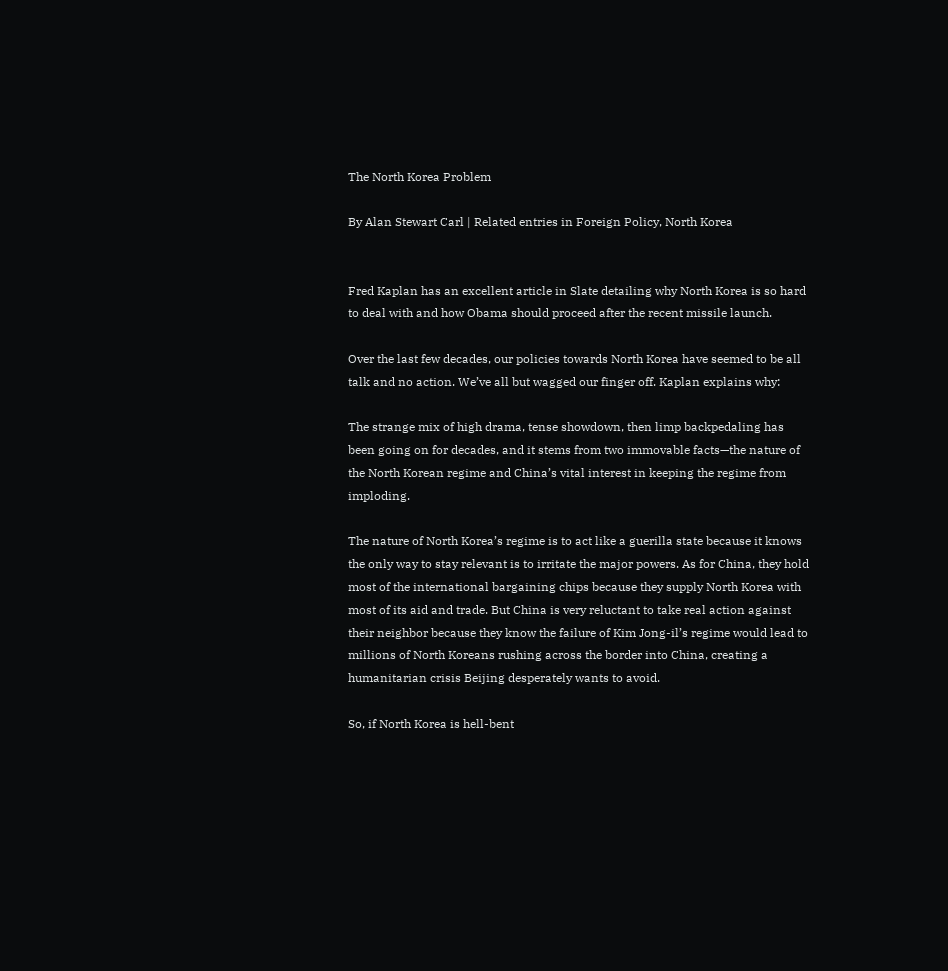The North Korea Problem

By Alan Stewart Carl | Related entries in Foreign Policy, North Korea


Fred Kaplan has an excellent article in Slate detailing why North Korea is so hard to deal with and how Obama should proceed after the recent missile launch.

Over the last few decades, our policies towards North Korea have seemed to be all talk and no action. We’ve all but wagged our finger off. Kaplan explains why:

The strange mix of high drama, tense showdown, then limp backpedaling has been going on for decades, and it stems from two immovable facts—the nature of the North Korean regime and China’s vital interest in keeping the regime from imploding.

The nature of North Korea’s regime is to act like a guerilla state because it knows the only way to stay relevant is to irritate the major powers. As for China, they hold most of the international bargaining chips because they supply North Korea with most of its aid and trade. But China is very reluctant to take real action against their neighbor because they know the failure of Kim Jong-il’s regime would lead to millions of North Koreans rushing across the border into China, creating a humanitarian crisis Beijing desperately wants to avoid.

So, if North Korea is hell-bent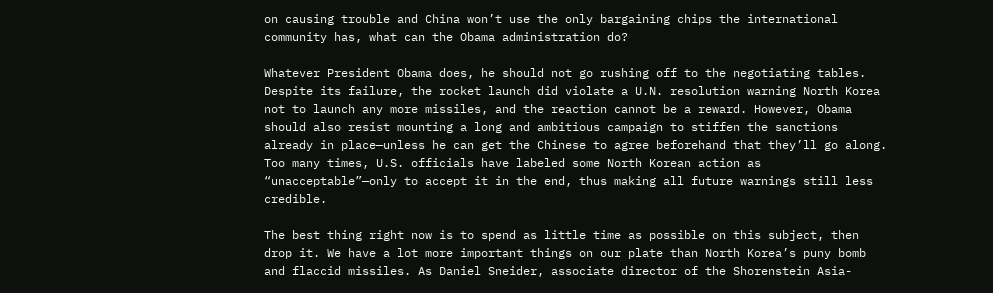on causing trouble and China won’t use the only bargaining chips the international community has, what can the Obama administration do?

Whatever President Obama does, he should not go rushing off to the negotiating tables. Despite its failure, the rocket launch did violate a U.N. resolution warning North Korea not to launch any more missiles, and the reaction cannot be a reward. However, Obama should also resist mounting a long and ambitious campaign to stiffen the sanctions already in place—unless he can get the Chinese to agree beforehand that they’ll go along. Too many times, U.S. officials have labeled some North Korean action as “unacceptable”—only to accept it in the end, thus making all future warnings still less credible.

The best thing right now is to spend as little time as possible on this subject, then drop it. We have a lot more important things on our plate than North Korea’s puny bomb and flaccid missiles. As Daniel Sneider, associate director of the Shorenstein Asia-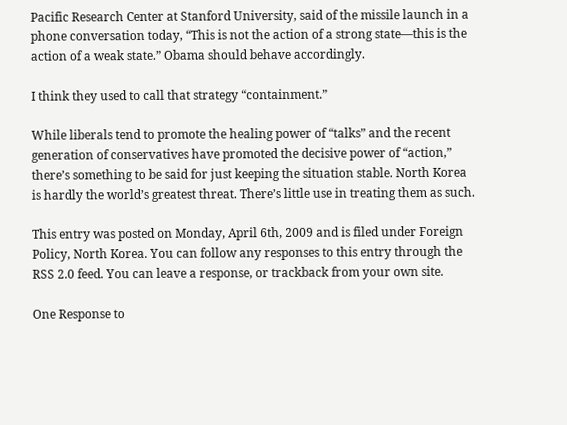Pacific Research Center at Stanford University, said of the missile launch in a phone conversation today, “This is not the action of a strong state—this is the action of a weak state.” Obama should behave accordingly.

I think they used to call that strategy “containment.”

While liberals tend to promote the healing power of “talks” and the recent generation of conservatives have promoted the decisive power of “action,” there’s something to be said for just keeping the situation stable. North Korea is hardly the world’s greatest threat. There’s little use in treating them as such.

This entry was posted on Monday, April 6th, 2009 and is filed under Foreign Policy, North Korea. You can follow any responses to this entry through the RSS 2.0 feed. You can leave a response, or trackback from your own site.

One Response to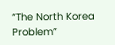“The North Korea Problem”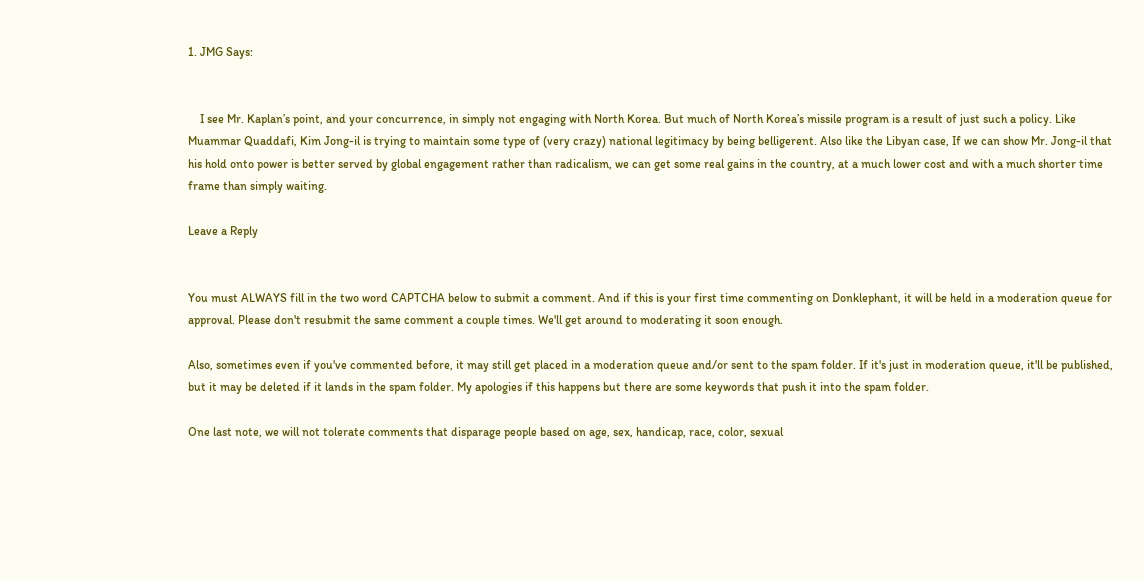1. JMG Says:


    I see Mr. Kaplan’s point, and your concurrence, in simply not engaging with North Korea. But much of North Korea’s missile program is a result of just such a policy. Like Muammar Quaddafi, Kim Jong-il is trying to maintain some type of (very crazy) national legitimacy by being belligerent. Also like the Libyan case, If we can show Mr. Jong-il that his hold onto power is better served by global engagement rather than radicalism, we can get some real gains in the country, at a much lower cost and with a much shorter time frame than simply waiting.

Leave a Reply


You must ALWAYS fill in the two word CAPTCHA below to submit a comment. And if this is your first time commenting on Donklephant, it will be held in a moderation queue for approval. Please don't resubmit the same comment a couple times. We'll get around to moderating it soon enough.

Also, sometimes even if you've commented before, it may still get placed in a moderation queue and/or sent to the spam folder. If it's just in moderation queue, it'll be published, but it may be deleted if it lands in the spam folder. My apologies if this happens but there are some keywords that push it into the spam folder.

One last note, we will not tolerate comments that disparage people based on age, sex, handicap, race, color, sexual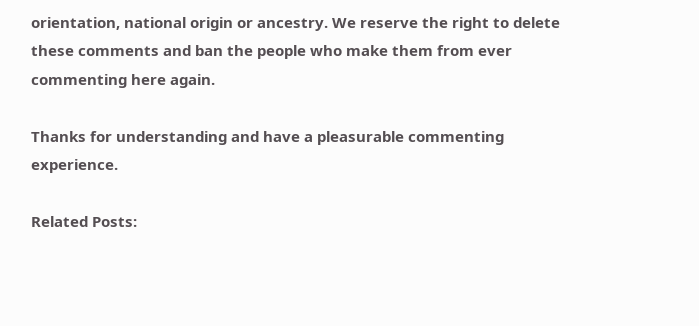orientation, national origin or ancestry. We reserve the right to delete these comments and ban the people who make them from ever commenting here again.

Thanks for understanding and have a pleasurable commenting experience.

Related Posts: